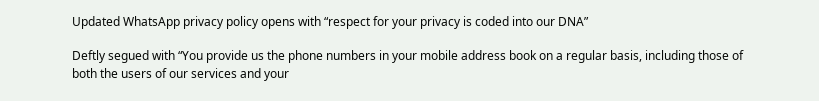Updated WhatsApp privacy policy opens with “respect for your privacy is coded into our DNA”

Deftly segued with “You provide us the phone numbers in your mobile address book on a regular basis, including those of both the users of our services and your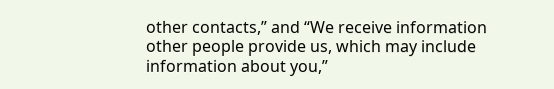other contacts,” and “We receive information other people provide us, which may include information about you,”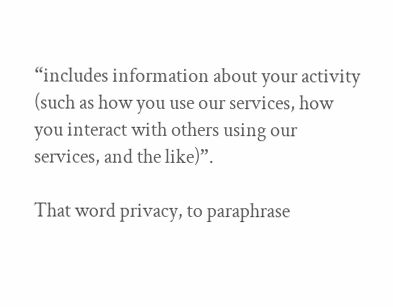“includes information about your activity (such as how you use our services, how you interact with others using our services, and the like)”.

That word privacy, to paraphrase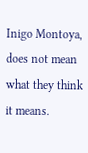Inigo Montoya, does not mean what they think it means.